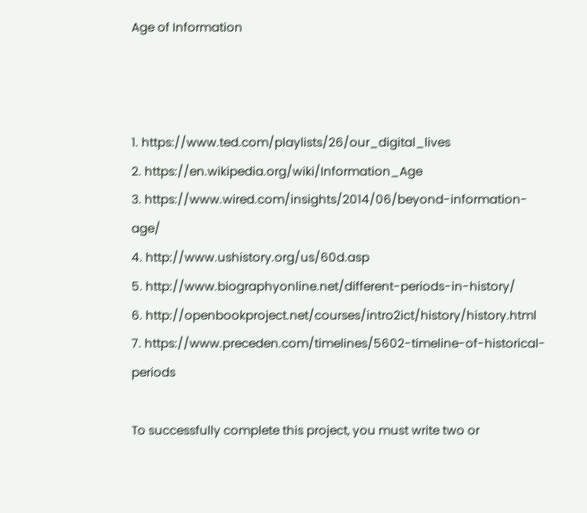Age of Information



1. https://www.ted.com/playlists/26/our_digital_lives
2. https://en.wikipedia.org/wiki/Information_Age
3. https://www.wired.com/insights/2014/06/beyond-information-age/
4. http://www.ushistory.org/us/60d.asp
5. http://www.biographyonline.net/different-periods-in-history/
6. http://openbookproject.net/courses/intro2ict/history/history.html
7. https://www.preceden.com/timelines/5602-timeline-of-historical-periods

To successfully complete this project, you must write two or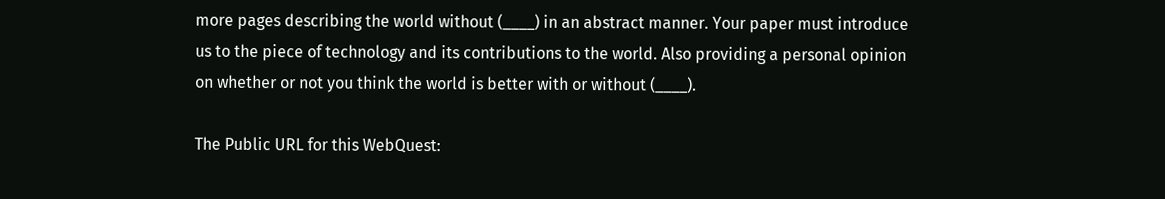more pages describing the world without (____) in an abstract manner. Your paper must introduce us to the piece of technology and its contributions to the world. Also providing a personal opinion on whether or not you think the world is better with or without (____).

The Public URL for this WebQuest: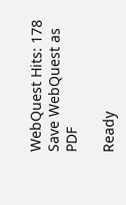WebQuest Hits: 178
Save WebQuest as PDF

Ready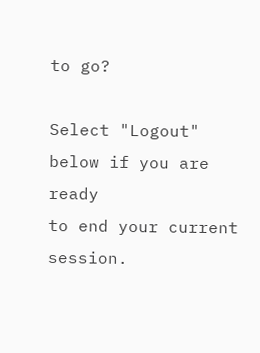to go?

Select "Logout" below if you are ready
to end your current session.